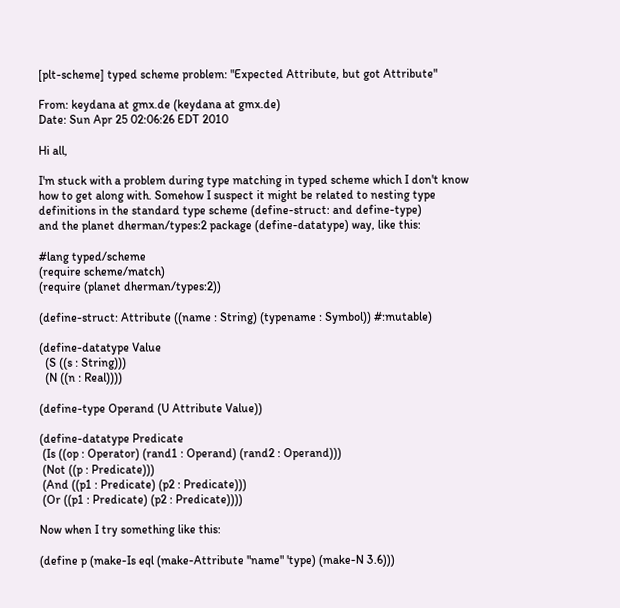[plt-scheme] typed scheme problem: "Expected Attribute, but got Attribute"

From: keydana at gmx.de (keydana at gmx.de)
Date: Sun Apr 25 02:06:26 EDT 2010

Hi all,

I'm stuck with a problem during type matching in typed scheme which I don't know how to get along with. Somehow I suspect it might be related to nesting type definitions in the standard type scheme (define-struct: and define-type)
and the planet dherman/types:2 package (define-datatype) way, like this:

#lang typed/scheme
(require scheme/match)
(require (planet dherman/types:2))

(define-struct: Attribute ((name : String) (typename : Symbol)) #:mutable)

(define-datatype Value
  (S ((s : String)))
  (N ((n : Real))))

(define-type Operand (U Attribute Value))

(define-datatype Predicate
 (Is ((op : Operator) (rand1 : Operand) (rand2 : Operand)))
 (Not ((p : Predicate)))
 (And ((p1 : Predicate) (p2 : Predicate)))
 (Or ((p1 : Predicate) (p2 : Predicate))))

Now when I try something like this:

(define p (make-Is eql (make-Attribute "name" 'type) (make-N 3.6)))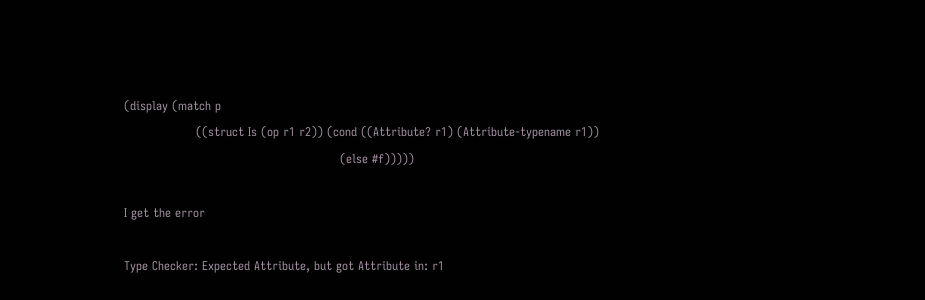(display (match p
                  ((struct Is (op r1 r2)) (cond ((Attribute? r1) (Attribute-typename r1))
                                                      (else #f)))))

I get the error

Type Checker: Expected Attribute, but got Attribute in: r1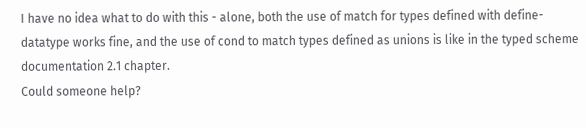I have no idea what to do with this - alone, both the use of match for types defined with define-datatype works fine, and the use of cond to match types defined as unions is like in the typed scheme documentation 2.1 chapter.
Could someone help?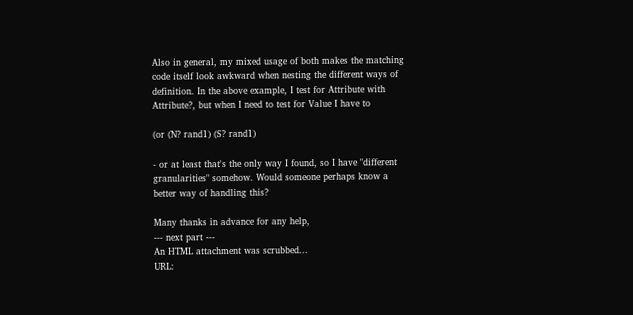Also in general, my mixed usage of both makes the matching code itself look awkward when nesting the different ways of definition. In the above example, I test for Attribute with Attribute?, but when I need to test for Value I have to

(or (N? rand1) (S? rand1)

- or at least that's the only way I found, so I have "different granularities" somehow. Would someone perhaps know a better way of handling this?

Many thanks in advance for any help,
--- next part ---
An HTML attachment was scrubbed...
URL: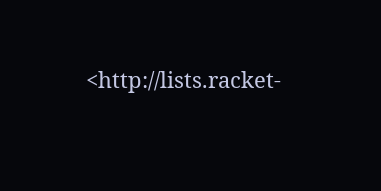<http://lists.racket-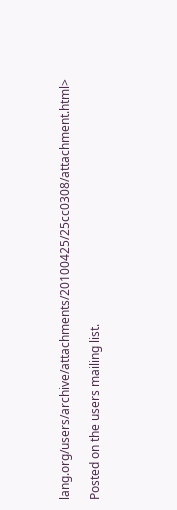lang.org/users/archive/attachments/20100425/25cc0308/attachment.html>

Posted on the users mailing list.